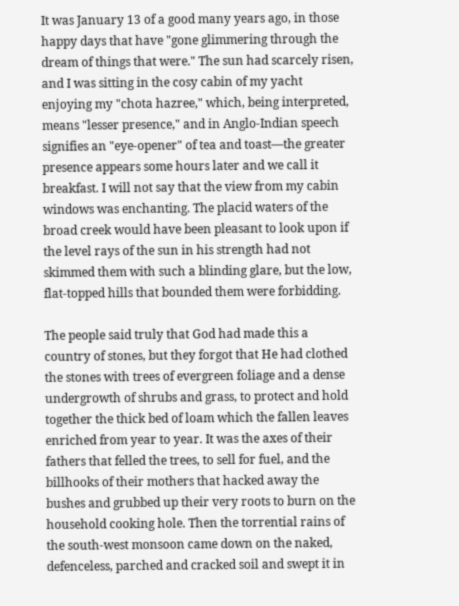It was January 13 of a good many years ago, in those happy days that have "gone glimmering through the dream of things that were." The sun had scarcely risen, and I was sitting in the cosy cabin of my yacht enjoying my "chota hazree," which, being interpreted, means "lesser presence," and in Anglo-Indian speech signifies an "eye-opener" of tea and toast—the greater presence appears some hours later and we call it breakfast. I will not say that the view from my cabin windows was enchanting. The placid waters of the broad creek would have been pleasant to look upon if the level rays of the sun in his strength had not skimmed them with such a blinding glare, but the low, flat-topped hills that bounded them were forbidding.

The people said truly that God had made this a country of stones, but they forgot that He had clothed the stones with trees of evergreen foliage and a dense undergrowth of shrubs and grass, to protect and hold together the thick bed of loam which the fallen leaves enriched from year to year. It was the axes of their fathers that felled the trees, to sell for fuel, and the billhooks of their mothers that hacked away the bushes and grubbed up their very roots to burn on the household cooking hole. Then the torrential rains of the south-west monsoon came down on the naked, defenceless, parched and cracked soil and swept it in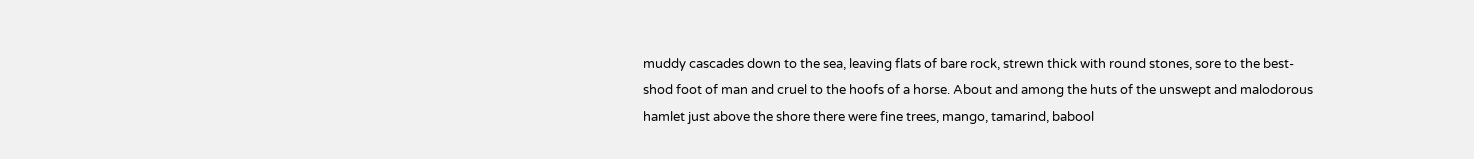muddy cascades down to the sea, leaving flats of bare rock, strewn thick with round stones, sore to the best-shod foot of man and cruel to the hoofs of a horse. About and among the huts of the unswept and malodorous hamlet just above the shore there were fine trees, mango, tamarind, babool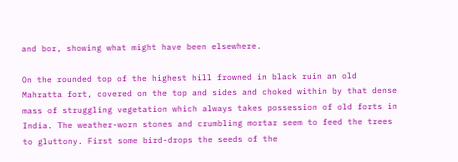and bor, showing what might have been elsewhere.

On the rounded top of the highest hill frowned in black ruin an old Mahratta fort, covered on the top and sides and choked within by that dense mass of struggling vegetation which always takes possession of old forts in India. The weather-worn stones and crumbling mortar seem to feed the trees to gluttony. First some bird-drops the seeds of the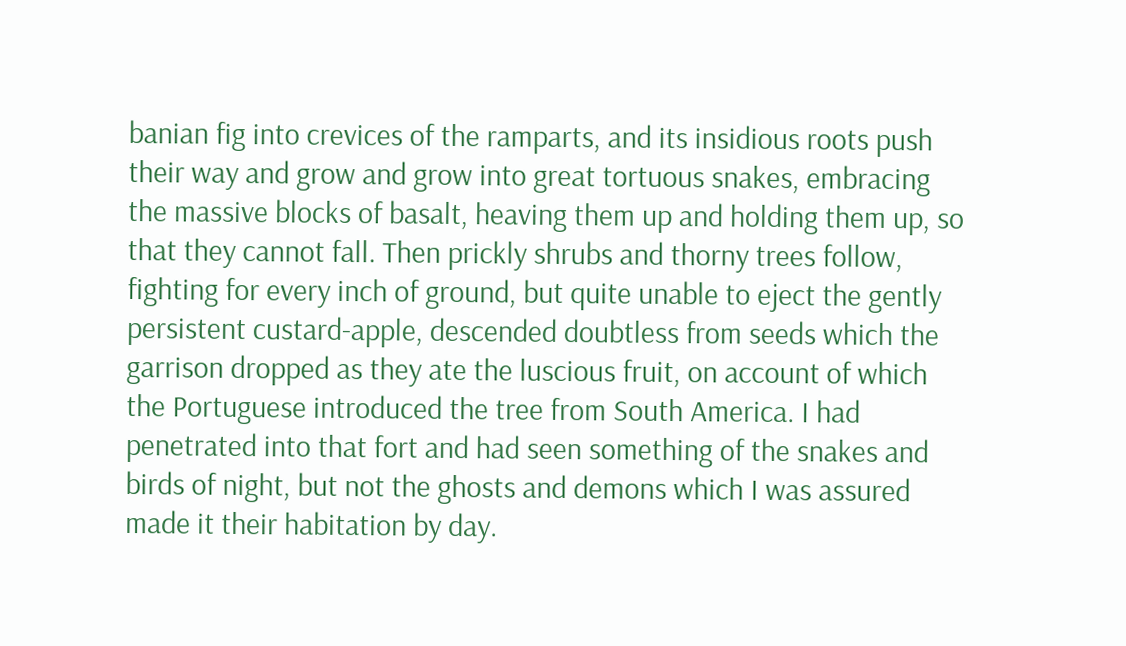banian fig into crevices of the ramparts, and its insidious roots push their way and grow and grow into great tortuous snakes, embracing the massive blocks of basalt, heaving them up and holding them up, so that they cannot fall. Then prickly shrubs and thorny trees follow, fighting for every inch of ground, but quite unable to eject the gently persistent custard-apple, descended doubtless from seeds which the garrison dropped as they ate the luscious fruit, on account of which the Portuguese introduced the tree from South America. I had penetrated into that fort and had seen something of the snakes and birds of night, but not the ghosts and demons which I was assured made it their habitation by day.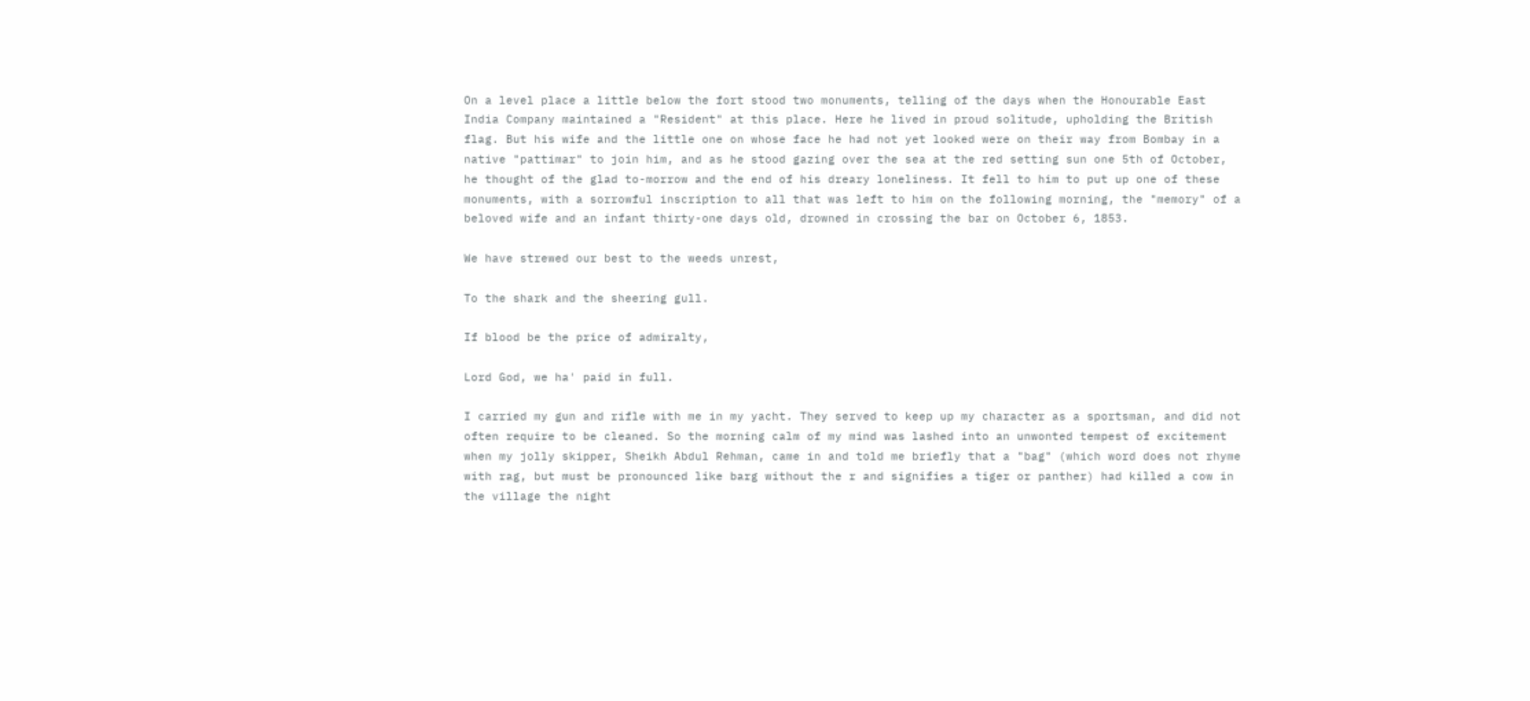On a level place a little below the fort stood two monuments, telling of the days when the Honourable East India Company maintained a "Resident" at this place. Here he lived in proud solitude, upholding the British flag. But his wife and the little one on whose face he had not yet looked were on their way from Bombay in a native "pattimar" to join him, and as he stood gazing over the sea at the red setting sun one 5th of October, he thought of the glad to-morrow and the end of his dreary loneliness. It fell to him to put up one of these monuments, with a sorrowful inscription to all that was left to him on the following morning, the "memory" of a beloved wife and an infant thirty-one days old, drowned in crossing the bar on October 6, 1853.

We have strewed our best to the weeds unrest,

To the shark and the sheering gull.

If blood be the price of admiralty,

Lord God, we ha' paid in full.

I carried my gun and rifle with me in my yacht. They served to keep up my character as a sportsman, and did not often require to be cleaned. So the morning calm of my mind was lashed into an unwonted tempest of excitement when my jolly skipper, Sheikh Abdul Rehman, came in and told me briefly that a "bag" (which word does not rhyme with rag, but must be pronounced like barg without the r and signifies a tiger or panther) had killed a cow in the village the night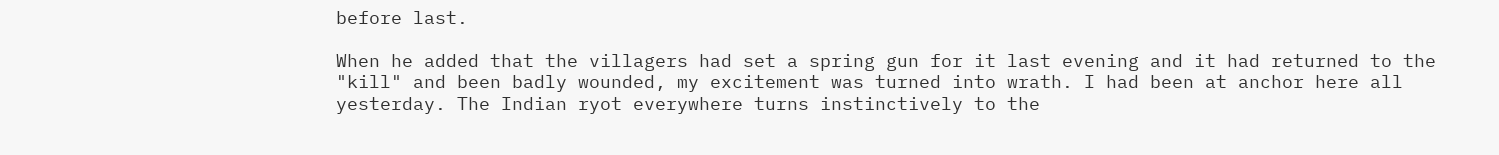before last.

When he added that the villagers had set a spring gun for it last evening and it had returned to the "kill" and been badly wounded, my excitement was turned into wrath. I had been at anchor here all yesterday. The Indian ryot everywhere turns instinctively to the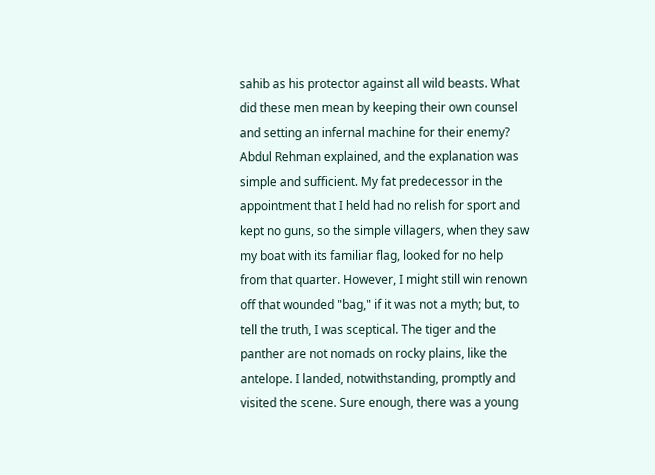sahib as his protector against all wild beasts. What did these men mean by keeping their own counsel and setting an infernal machine for their enemy? Abdul Rehman explained, and the explanation was simple and sufficient. My fat predecessor in the appointment that I held had no relish for sport and kept no guns, so the simple villagers, when they saw my boat with its familiar flag, looked for no help from that quarter. However, I might still win renown off that wounded "bag," if it was not a myth; but, to tell the truth, I was sceptical. The tiger and the panther are not nomads on rocky plains, like the antelope. I landed, notwithstanding, promptly and visited the scene. Sure enough, there was a young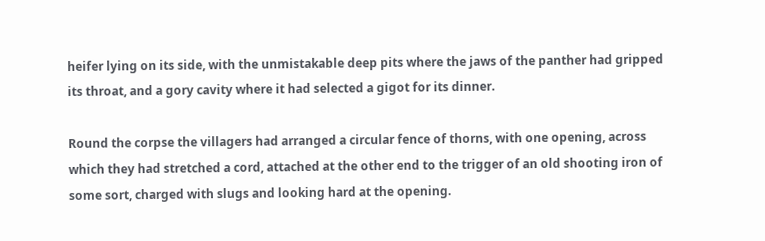heifer lying on its side, with the unmistakable deep pits where the jaws of the panther had gripped its throat, and a gory cavity where it had selected a gigot for its dinner.

Round the corpse the villagers had arranged a circular fence of thorns, with one opening, across which they had stretched a cord, attached at the other end to the trigger of an old shooting iron of some sort, charged with slugs and looking hard at the opening.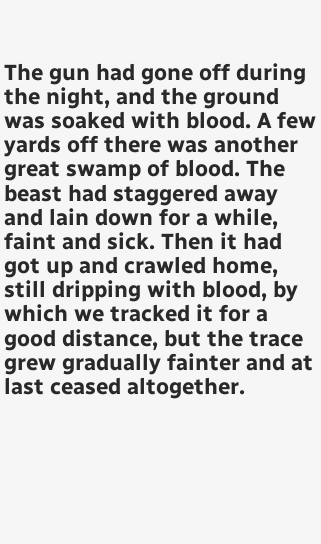The gun had gone off during the night, and the ground was soaked with blood. A few yards off there was another great swamp of blood. The beast had staggered away and lain down for a while, faint and sick. Then it had got up and crawled home, still dripping with blood, by which we tracked it for a good distance, but the trace grew gradually fainter and at last ceased altogether.